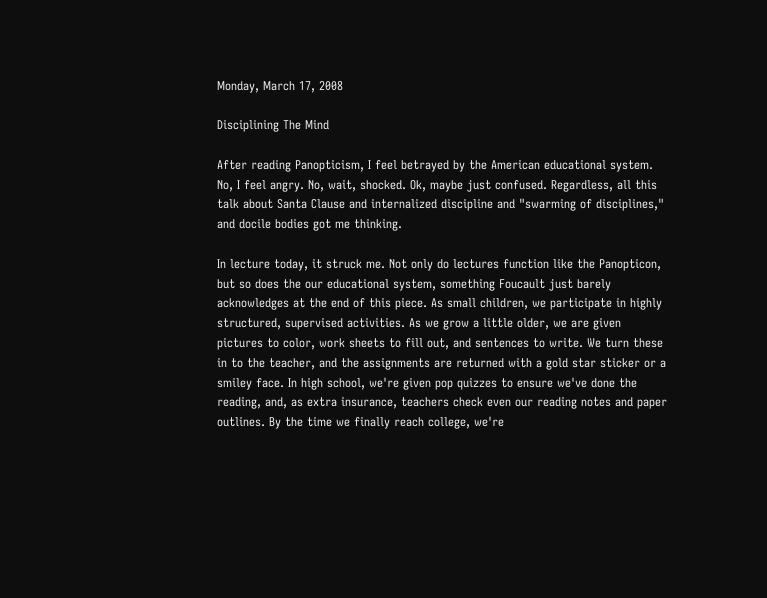Monday, March 17, 2008

Disciplining The Mind

After reading Panopticism, I feel betrayed by the American educational system. No, I feel angry. No, wait, shocked. Ok, maybe just confused. Regardless, all this talk about Santa Clause and internalized discipline and "swarming of disciplines," and docile bodies got me thinking.

In lecture today, it struck me. Not only do lectures function like the Panopticon, but so does the our educational system, something Foucault just barely acknowledges at the end of this piece. As small children, we participate in highly structured, supervised activities. As we grow a little older, we are given pictures to color, work sheets to fill out, and sentences to write. We turn these in to the teacher, and the assignments are returned with a gold star sticker or a smiley face. In high school, we're given pop quizzes to ensure we've done the reading, and, as extra insurance, teachers check even our reading notes and paper outlines. By the time we finally reach college, we're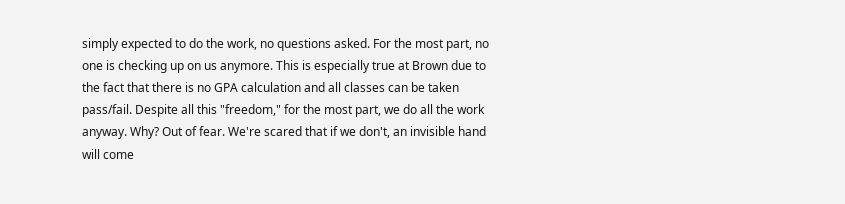simply expected to do the work, no questions asked. For the most part, no one is checking up on us anymore. This is especially true at Brown due to the fact that there is no GPA calculation and all classes can be taken pass/fail. Despite all this "freedom," for the most part, we do all the work anyway. Why? Out of fear. We're scared that if we don't, an invisible hand will come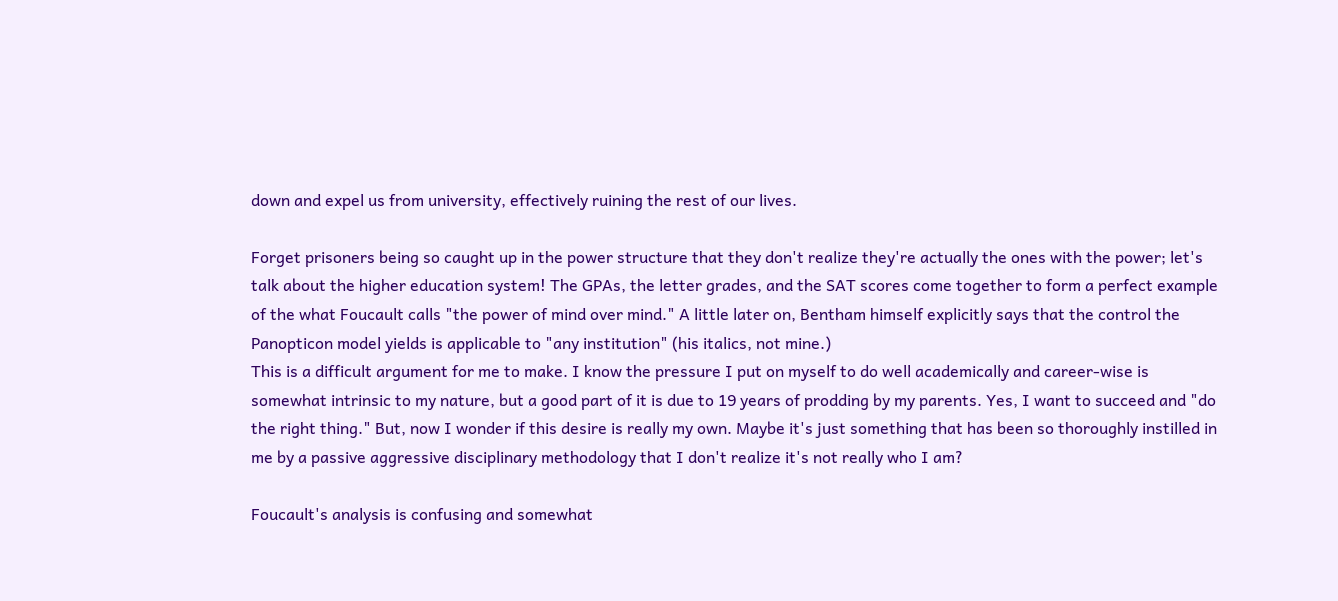down and expel us from university, effectively ruining the rest of our lives.

Forget prisoners being so caught up in the power structure that they don't realize they're actually the ones with the power; let's talk about the higher education system! The GPAs, the letter grades, and the SAT scores come together to form a perfect example of the what Foucault calls "the power of mind over mind." A little later on, Bentham himself explicitly says that the control the Panopticon model yields is applicable to "any institution" (his italics, not mine.)
This is a difficult argument for me to make. I know the pressure I put on myself to do well academically and career-wise is somewhat intrinsic to my nature, but a good part of it is due to 19 years of prodding by my parents. Yes, I want to succeed and "do the right thing." But, now I wonder if this desire is really my own. Maybe it's just something that has been so thoroughly instilled in me by a passive aggressive disciplinary methodology that I don't realize it's not really who I am?

Foucault's analysis is confusing and somewhat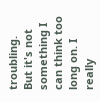troubling. But it's not something I can think too long on. I really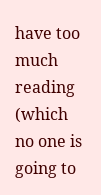have too much reading (which no one is going to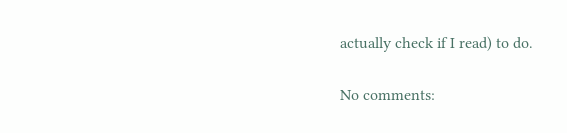actually check if I read) to do.

No comments: